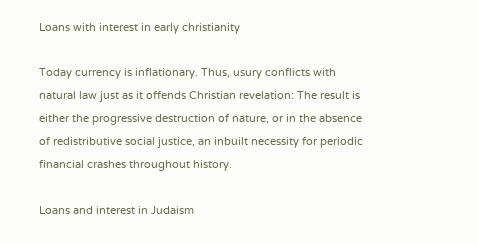Loans with interest in early christianity

Today currency is inflationary. Thus, usury conflicts with natural law just as it offends Christian revelation: The result is either the progressive destruction of nature, or in the absence of redistributive social justice, an inbuilt necessity for periodic financial crashes throughout history.

Loans and interest in Judaism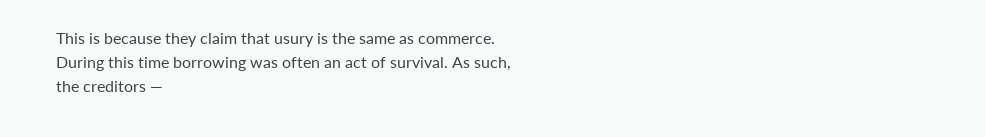This is because they claim that usury is the same as commerce. During this time borrowing was often an act of survival. As such, the creditors —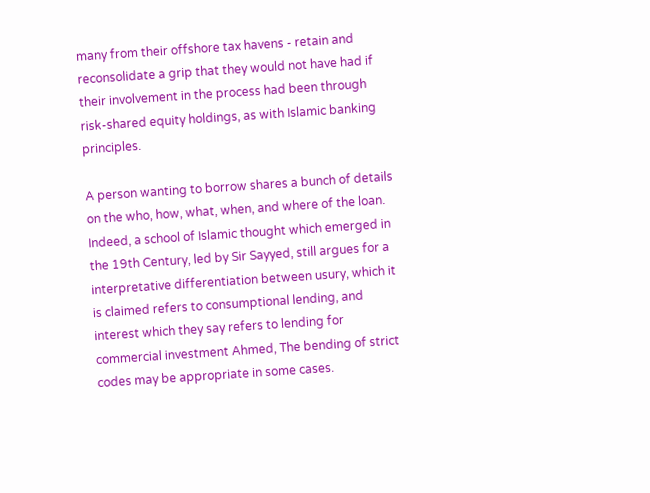many from their offshore tax havens - retain and reconsolidate a grip that they would not have had if their involvement in the process had been through risk-shared equity holdings, as with Islamic banking principles.

A person wanting to borrow shares a bunch of details on the who, how, what, when, and where of the loan. Indeed, a school of Islamic thought which emerged in the 19th Century, led by Sir Sayyed, still argues for a interpretative differentiation between usury, which it is claimed refers to consumptional lending, and interest which they say refers to lending for commercial investment Ahmed, The bending of strict codes may be appropriate in some cases.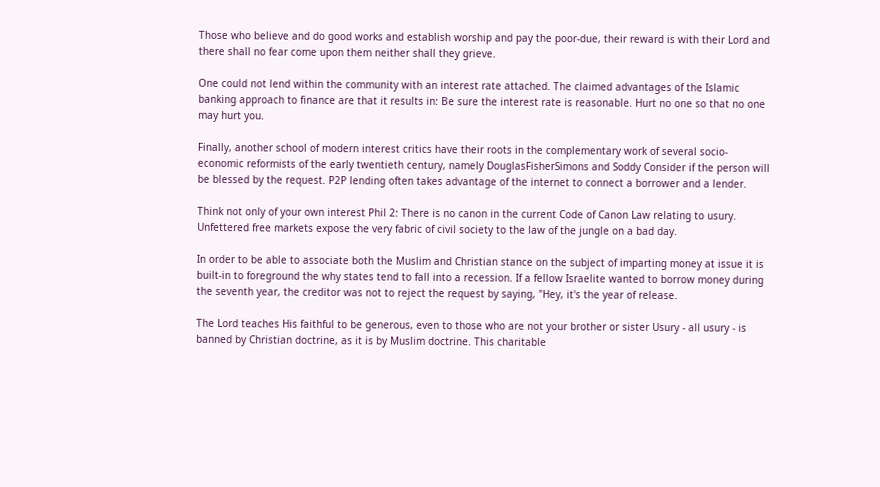Those who believe and do good works and establish worship and pay the poor-due, their reward is with their Lord and there shall no fear come upon them neither shall they grieve.

One could not lend within the community with an interest rate attached. The claimed advantages of the Islamic banking approach to finance are that it results in: Be sure the interest rate is reasonable. Hurt no one so that no one may hurt you.

Finally, another school of modern interest critics have their roots in the complementary work of several socio-economic reformists of the early twentieth century, namely DouglasFisherSimons and Soddy Consider if the person will be blessed by the request. P2P lending often takes advantage of the internet to connect a borrower and a lender.

Think not only of your own interest Phil 2: There is no canon in the current Code of Canon Law relating to usury. Unfettered free markets expose the very fabric of civil society to the law of the jungle on a bad day.

In order to be able to associate both the Muslim and Christian stance on the subject of imparting money at issue it is built-in to foreground the why states tend to fall into a recession. If a fellow Israelite wanted to borrow money during the seventh year, the creditor was not to reject the request by saying, "Hey, it's the year of release.

The Lord teaches His faithful to be generous, even to those who are not your brother or sister Usury - all usury - is banned by Christian doctrine, as it is by Muslim doctrine. This charitable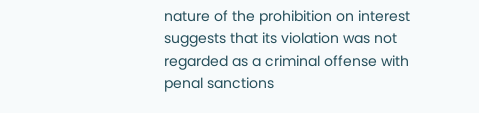nature of the prohibition on interest suggests that its violation was not regarded as a criminal offense with penal sanctions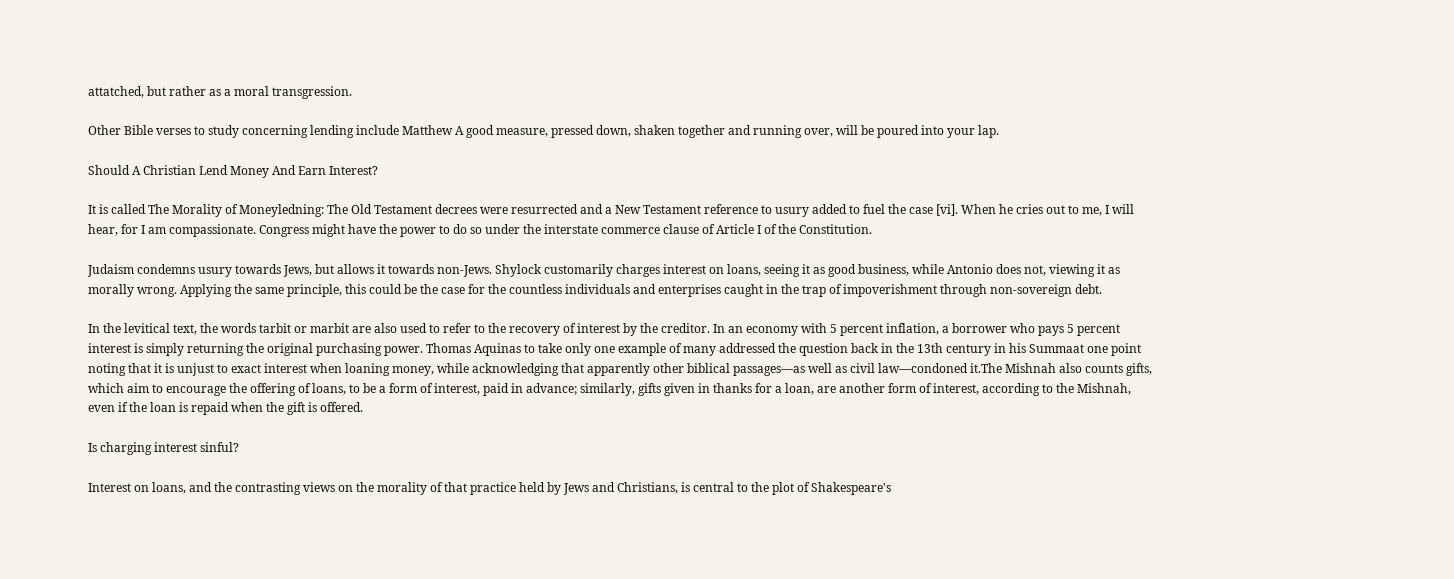attatched, but rather as a moral transgression.

Other Bible verses to study concerning lending include Matthew A good measure, pressed down, shaken together and running over, will be poured into your lap.

Should A Christian Lend Money And Earn Interest?

It is called The Morality of Moneyledning: The Old Testament decrees were resurrected and a New Testament reference to usury added to fuel the case [vi]. When he cries out to me, I will hear, for I am compassionate. Congress might have the power to do so under the interstate commerce clause of Article I of the Constitution.

Judaism condemns usury towards Jews, but allows it towards non-Jews. Shylock customarily charges interest on loans, seeing it as good business, while Antonio does not, viewing it as morally wrong. Applying the same principle, this could be the case for the countless individuals and enterprises caught in the trap of impoverishment through non-sovereign debt.

In the levitical text, the words tarbit or marbit are also used to refer to the recovery of interest by the creditor. In an economy with 5 percent inflation, a borrower who pays 5 percent interest is simply returning the original purchasing power. Thomas Aquinas to take only one example of many addressed the question back in the 13th century in his Summaat one point noting that it is unjust to exact interest when loaning money, while acknowledging that apparently other biblical passages—as well as civil law—condoned it.The Mishnah also counts gifts, which aim to encourage the offering of loans, to be a form of interest, paid in advance; similarly, gifts given in thanks for a loan, are another form of interest, according to the Mishnah, even if the loan is repaid when the gift is offered.

Is charging interest sinful?

Interest on loans, and the contrasting views on the morality of that practice held by Jews and Christians, is central to the plot of Shakespeare's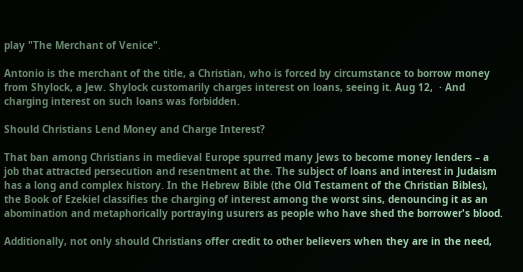play "The Merchant of Venice".

Antonio is the merchant of the title, a Christian, who is forced by circumstance to borrow money from Shylock, a Jew. Shylock customarily charges interest on loans, seeing it. Aug 12,  · And charging interest on such loans was forbidden.

Should Christians Lend Money and Charge Interest?

That ban among Christians in medieval Europe spurred many Jews to become money lenders – a job that attracted persecution and resentment at the. The subject of loans and interest in Judaism has a long and complex history. In the Hebrew Bible (the Old Testament of the Christian Bibles), the Book of Ezekiel classifies the charging of interest among the worst sins, denouncing it as an abomination and metaphorically portraying usurers as people who have shed the borrower's blood.

Additionally, not only should Christians offer credit to other believers when they are in the need,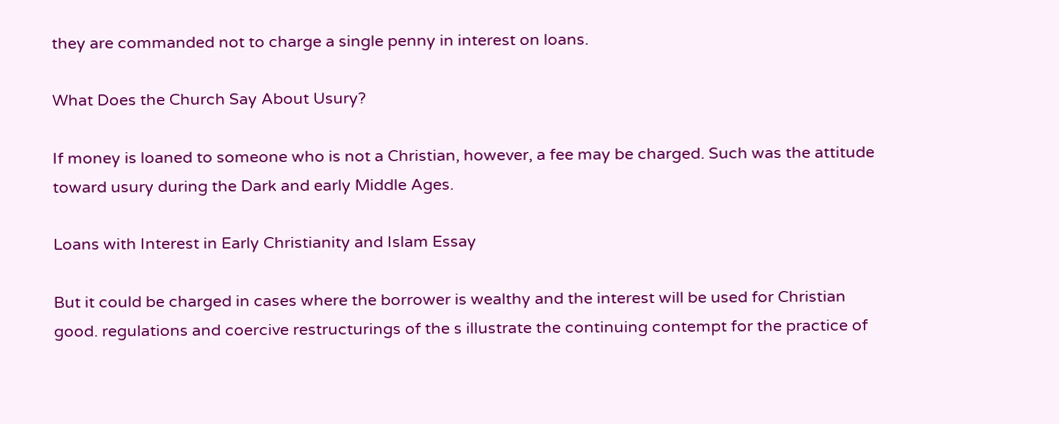they are commanded not to charge a single penny in interest on loans.

What Does the Church Say About Usury?

If money is loaned to someone who is not a Christian, however, a fee may be charged. Such was the attitude toward usury during the Dark and early Middle Ages.

Loans with Interest in Early Christianity and Islam Essay

But it could be charged in cases where the borrower is wealthy and the interest will be used for Christian good. regulations and coercive restructurings of the s illustrate the continuing contempt for the practice of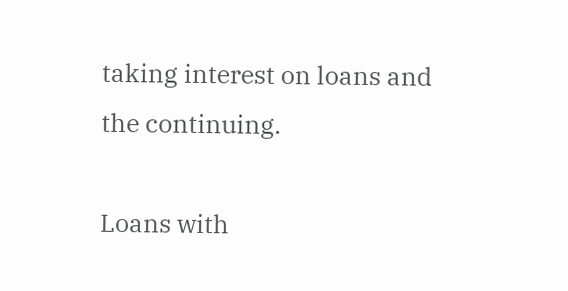taking interest on loans and the continuing.

Loans with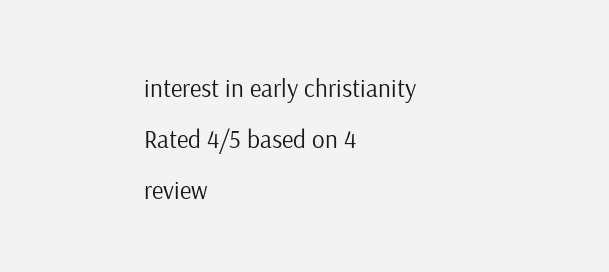interest in early christianity
Rated 4/5 based on 4 review